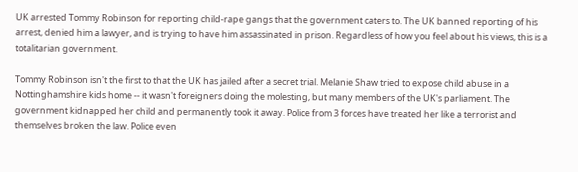UK arrested Tommy Robinson for reporting child-rape gangs that the government caters to. The UK banned reporting of his arrest, denied him a lawyer, and is trying to have him assassinated in prison. Regardless of how you feel about his views, this is a totalitarian government.

Tommy Robinson isn't the first to that the UK has jailed after a secret trial. Melanie Shaw tried to expose child abuse in a Nottinghamshire kids home -- it wasn't foreigners doing the molesting, but many members of the UK's parliament. The government kidnapped her child and permanently took it away. Police from 3 forces have treated her like a terrorist and themselves broken the law. Police even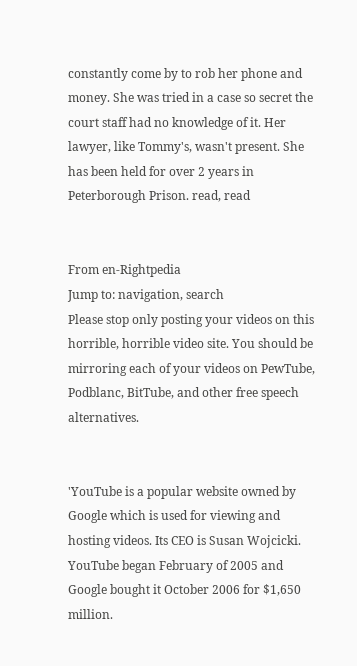constantly come by to rob her phone and money. She was tried in a case so secret the court staff had no knowledge of it. Her lawyer, like Tommy's, wasn't present. She has been held for over 2 years in Peterborough Prison. read, read


From en-Rightpedia
Jump to: navigation, search
Please stop only posting your videos on this horrible, horrible video site. You should be mirroring each of your videos on PewTube, Podblanc, BitTube, and other free speech alternatives.


'YouTube is a popular website owned by Google which is used for viewing and hosting videos. Its CEO is Susan Wojcicki. YouTube began February of 2005 and Google bought it October 2006 for $1,650 million.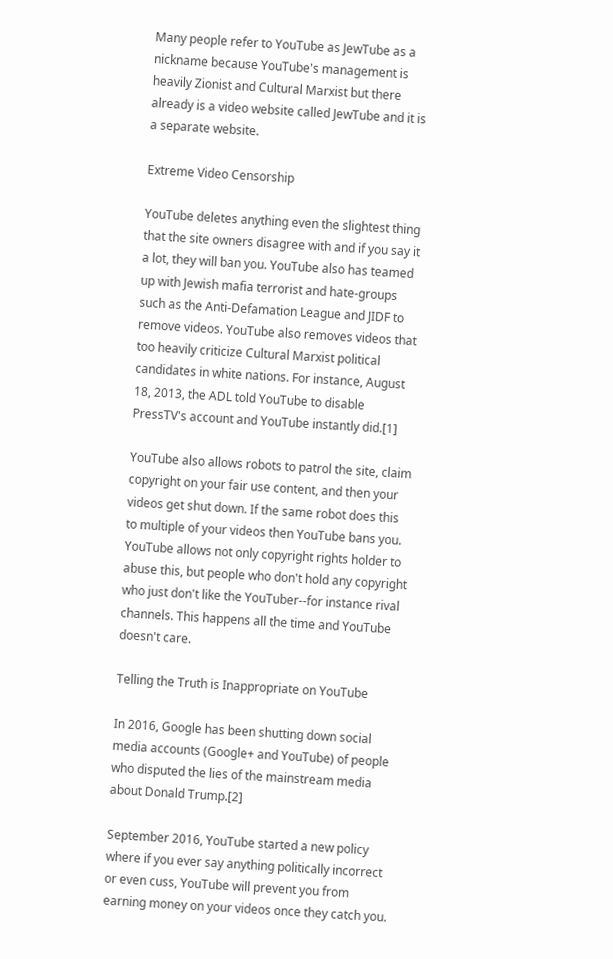Many people refer to YouTube as JewTube as a nickname because YouTube's management is heavily Zionist and Cultural Marxist but there already is a video website called JewTube and it is a separate website.

Extreme Video Censorship

YouTube deletes anything even the slightest thing that the site owners disagree with and if you say it a lot, they will ban you. YouTube also has teamed up with Jewish mafia terrorist and hate-groups such as the Anti-Defamation League and JIDF to remove videos. YouTube also removes videos that too heavily criticize Cultural Marxist political candidates in white nations. For instance, August 18, 2013, the ADL told YouTube to disable PressTV's account and YouTube instantly did.[1]

YouTube also allows robots to patrol the site, claim copyright on your fair use content, and then your videos get shut down. If the same robot does this to multiple of your videos then YouTube bans you. YouTube allows not only copyright rights holder to abuse this, but people who don't hold any copyright who just don't like the YouTuber--for instance rival channels. This happens all the time and YouTube doesn't care.

Telling the Truth is Inappropriate on YouTube

In 2016, Google has been shutting down social media accounts (Google+ and YouTube) of people who disputed the lies of the mainstream media about Donald Trump.[2]

September 2016, YouTube started a new policy where if you ever say anything politically incorrect or even cuss, YouTube will prevent you from earning money on your videos once they catch you.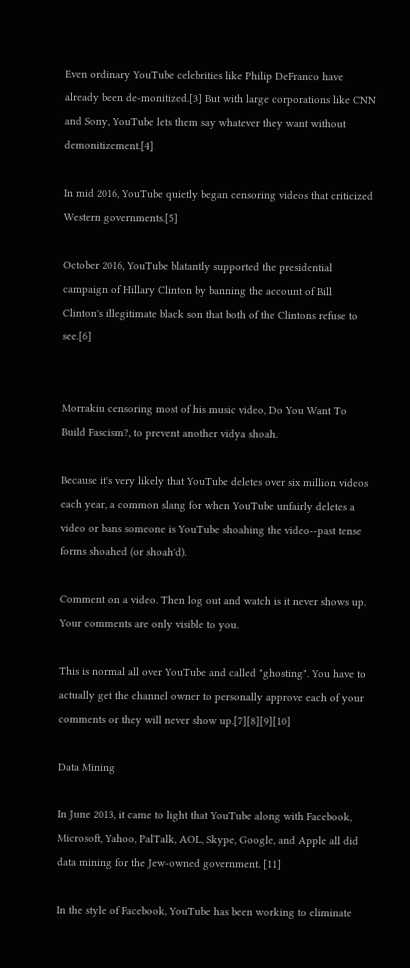Even ordinary YouTube celebrities like Philip DeFranco have already been de-monitized.[3] But with large corporations like CNN and Sony, YouTube lets them say whatever they want without demonitizement.[4]

In mid 2016, YouTube quietly began censoring videos that criticized Western governments.[5]

October 2016, YouTube blatantly supported the presidential campaign of Hillary Clinton by banning the account of Bill Clinton's illegitimate black son that both of the Clintons refuse to see.[6]


Morrakiu censoring most of his music video, Do You Want To Build Fascism?, to prevent another vidya shoah.

Because it's very likely that YouTube deletes over six million videos each year, a common slang for when YouTube unfairly deletes a video or bans someone is YouTube shoahing the video--past tense forms shoahed (or shoah'd).

Comment on a video. Then log out and watch is it never shows up. Your comments are only visible to you.

This is normal all over YouTube and called "ghosting". You have to actually get the channel owner to personally approve each of your comments or they will never show up.[7][8][9][10]

Data Mining

In June 2013, it came to light that YouTube along with Facebook, Microsoft, Yahoo, PalTalk, AOL, Skype, Google, and Apple all did data mining for the Jew-owned government. [11]

In the style of Facebook, YouTube has been working to eliminate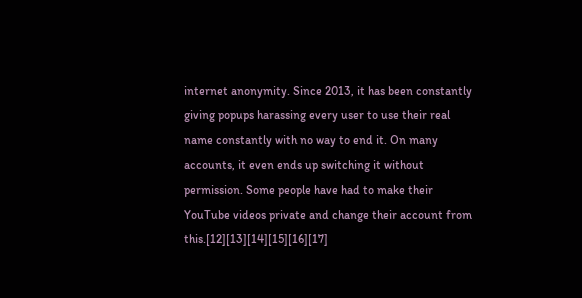internet anonymity. Since 2013, it has been constantly giving popups harassing every user to use their real name constantly with no way to end it. On many accounts, it even ends up switching it without permission. Some people have had to make their YouTube videos private and change their account from this.[12][13][14][15][16][17]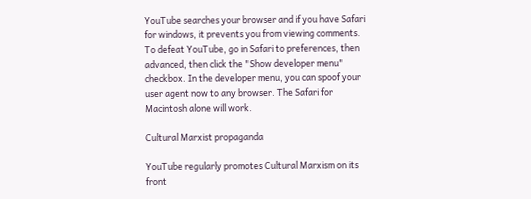YouTube searches your browser and if you have Safari for windows, it prevents you from viewing comments. To defeat YouTube, go in Safari to preferences, then advanced, then click the "Show developer menu" checkbox. In the developer menu, you can spoof your user agent now to any browser. The Safari for Macintosh alone will work.

Cultural Marxist propaganda

YouTube regularly promotes Cultural Marxism on its front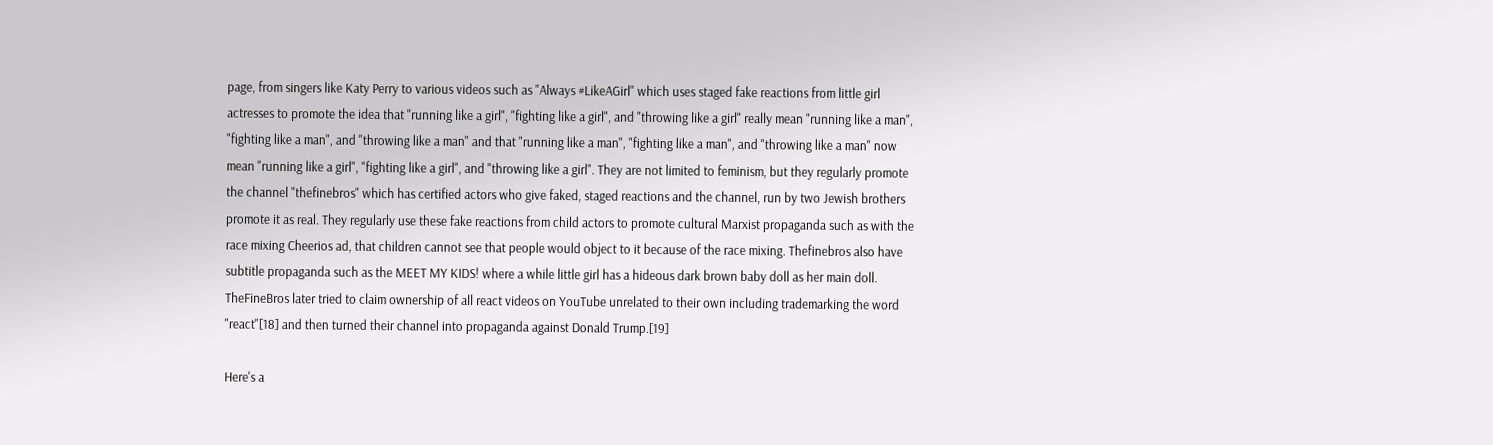page, from singers like Katy Perry to various videos such as "Always #LikeAGirl" which uses staged fake reactions from little girl actresses to promote the idea that "running like a girl", "fighting like a girl", and "throwing like a girl" really mean "running like a man", "fighting like a man", and "throwing like a man" and that "running like a man", "fighting like a man", and "throwing like a man" now mean "running like a girl", "fighting like a girl", and "throwing like a girl". They are not limited to feminism, but they regularly promote the channel "thefinebros" which has certified actors who give faked, staged reactions and the channel, run by two Jewish brothers promote it as real. They regularly use these fake reactions from child actors to promote cultural Marxist propaganda such as with the race mixing Cheerios ad, that children cannot see that people would object to it because of the race mixing. Thefinebros also have subtitle propaganda such as the MEET MY KIDS! where a while little girl has a hideous dark brown baby doll as her main doll. TheFineBros later tried to claim ownership of all react videos on YouTube unrelated to their own including trademarking the word "react"[18] and then turned their channel into propaganda against Donald Trump.[19]

Here's a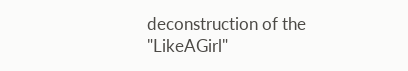deconstruction of the "LikeAGirl"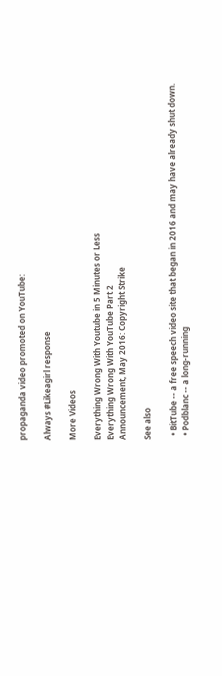propaganda video promoted on YouTube:

Always #Likeagirl response

More Videos

Everything Wrong With Youtube in 5 Minutes or Less
Everything Wrong With YouTube Part 2
Announcement, May 2016: Copyright Strike

See also

  • BitTube -- a free speech video site that began in 2016 and may have already shut down.
  • Podblanc -- a long-running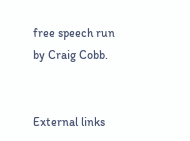free speech run by Craig Cobb.


External links